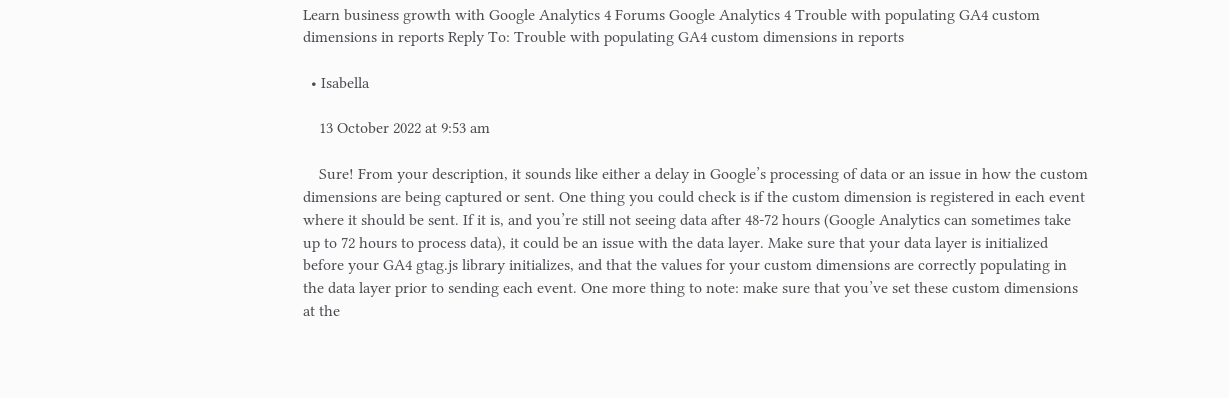Learn business growth with Google Analytics 4 Forums Google Analytics 4 Trouble with populating GA4 custom dimensions in reports Reply To: Trouble with populating GA4 custom dimensions in reports

  • Isabella

    13 October 2022 at 9:53 am

    Sure! From your description, it sounds like either a delay in Google’s processing of data or an issue in how the custom dimensions are being captured or sent. One thing you could check is if the custom dimension is registered in each event where it should be sent. If it is, and you’re still not seeing data after 48-72 hours (Google Analytics can sometimes take up to 72 hours to process data), it could be an issue with the data layer. Make sure that your data layer is initialized before your GA4 gtag.js library initializes, and that the values for your custom dimensions are correctly populating in the data layer prior to sending each event. One more thing to note: make sure that you’ve set these custom dimensions at the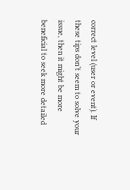correct level (user or event). If these tips don’t seem to solve your issue, then it might be more beneficial to seek more detailed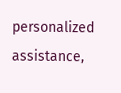personalized assistance,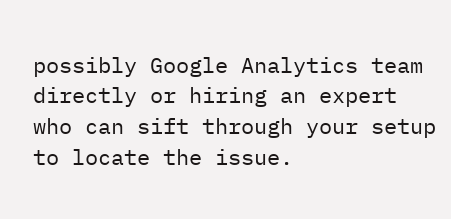possibly Google Analytics team directly or hiring an expert who can sift through your setup to locate the issue.